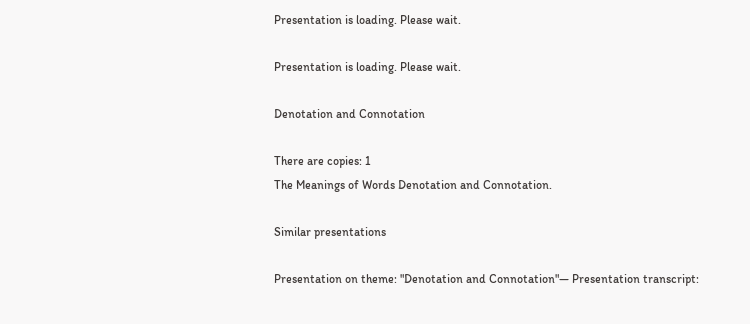Presentation is loading. Please wait.

Presentation is loading. Please wait.

Denotation and Connotation

There are copies: 1
The Meanings of Words Denotation and Connotation.

Similar presentations

Presentation on theme: "Denotation and Connotation"— Presentation transcript: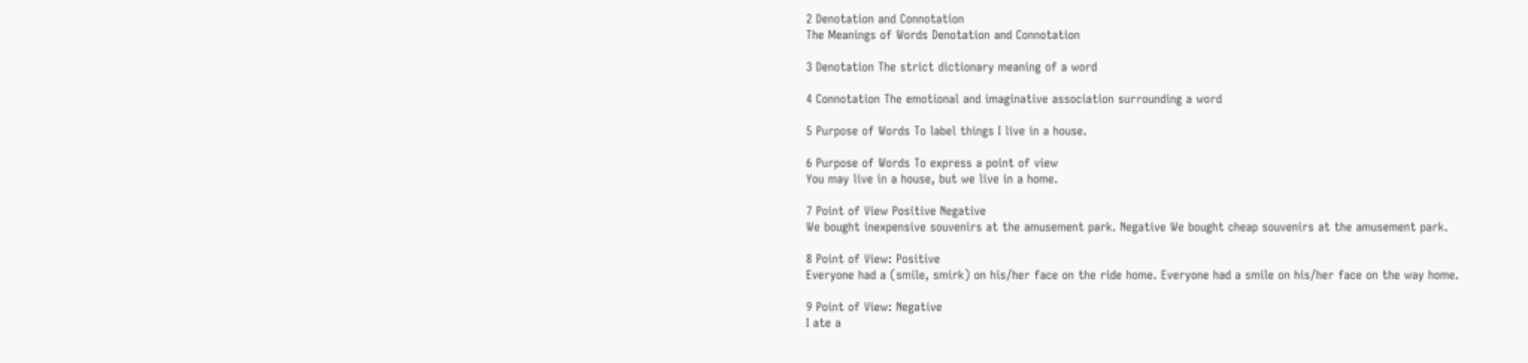2 Denotation and Connotation
The Meanings of Words Denotation and Connotation

3 Denotation The strict dictionary meaning of a word

4 Connotation The emotional and imaginative association surrounding a word

5 Purpose of Words To label things I live in a house.

6 Purpose of Words To express a point of view
You may live in a house, but we live in a home.

7 Point of View Positive Negative
We bought inexpensive souvenirs at the amusement park. Negative We bought cheap souvenirs at the amusement park.

8 Point of View: Positive
Everyone had a (smile, smirk) on his/her face on the ride home. Everyone had a smile on his/her face on the way home.

9 Point of View: Negative
I ate a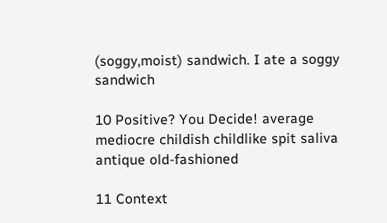(soggy,moist) sandwich. I ate a soggy sandwich

10 Positive? You Decide! average mediocre childish childlike spit saliva
antique old-fashioned

11 Context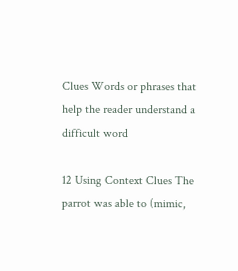Clues Words or phrases that help the reader understand a difficult word

12 Using Context Clues The parrot was able to (mimic,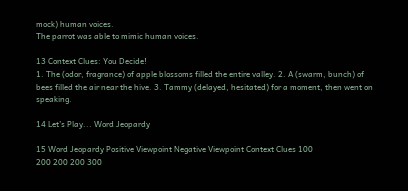mock) human voices.
The parrot was able to mimic human voices.

13 Context Clues: You Decide!
1. The (odor, fragrance) of apple blossoms filled the entire valley. 2. A (swarm, bunch) of bees filled the air near the hive. 3. Tammy (delayed, hesitated) for a moment, then went on speaking.

14 Let’s Play... Word Jeopardy

15 Word Jeopardy Positive Viewpoint Negative Viewpoint Context Clues 100
200 200 200 300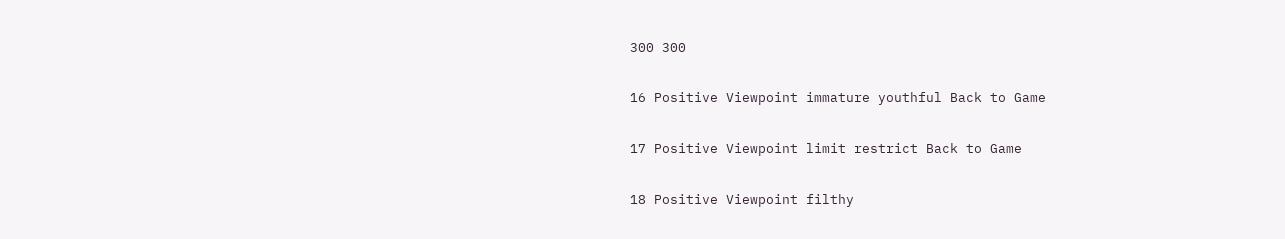300 300

16 Positive Viewpoint immature youthful Back to Game

17 Positive Viewpoint limit restrict Back to Game

18 Positive Viewpoint filthy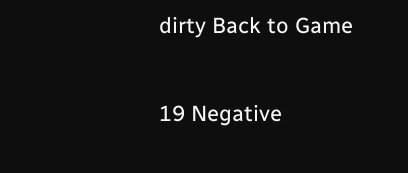dirty Back to Game

19 Negative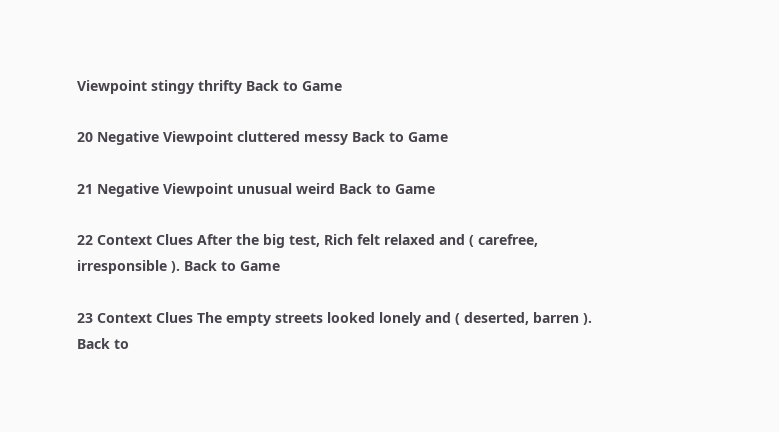Viewpoint stingy thrifty Back to Game

20 Negative Viewpoint cluttered messy Back to Game

21 Negative Viewpoint unusual weird Back to Game

22 Context Clues After the big test, Rich felt relaxed and ( carefree, irresponsible ). Back to Game

23 Context Clues The empty streets looked lonely and ( deserted, barren ). Back to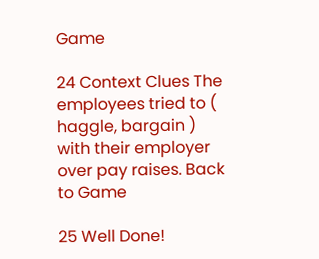Game

24 Context Clues The employees tried to ( haggle, bargain ) with their employer over pay raises. Back to Game

25 Well Done!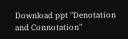Download ppt "Denotation and Connotation"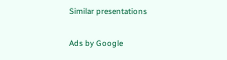Similar presentations

Ads by Google